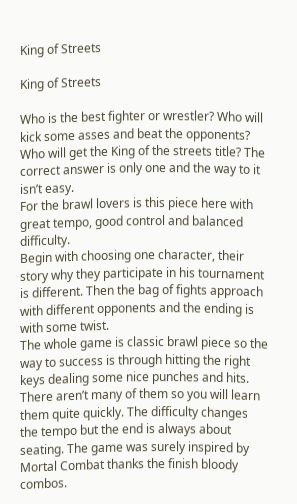King of Streets

King of Streets

Who is the best fighter or wrestler? Who will kick some asses and beat the opponents? Who will get the King of the streets title? The correct answer is only one and the way to it isn’t easy.
For the brawl lovers is this piece here with great tempo, good control and balanced difficulty.
Begin with choosing one character, their story why they participate in his tournament is different. Then the bag of fights approach with different opponents and the ending is with some twist.
The whole game is classic brawl piece so the way to success is through hitting the right keys dealing some nice punches and hits. There aren’t many of them so you will learn them quite quickly. The difficulty changes the tempo but the end is always about seating. The game was surely inspired by Mortal Combat thanks the finish bloody combos.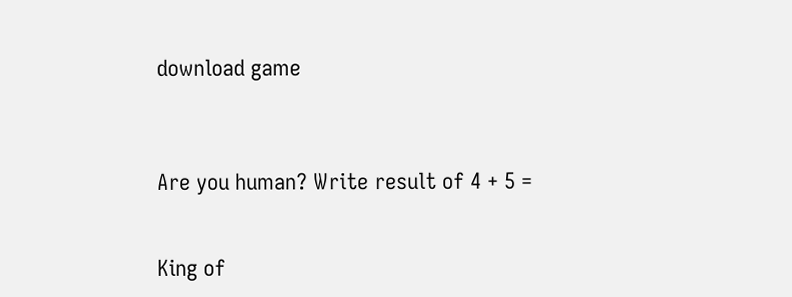download game



Are you human? Write result of 4 + 5 =


King of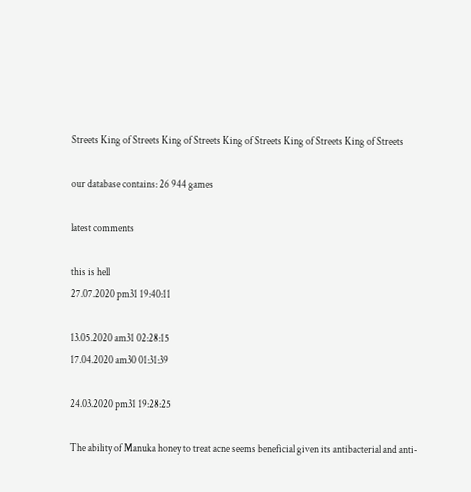Streets King of Streets King of Streets King of Streets King of Streets King of Streets

our database contains: 26 944 games

latest comments

this is hell
27.07.2020 pm31 19:40:11

13.05.2020 am31 02:28:15
17.04.2020 am30 01:31:39

24.03.2020 pm31 19:28:25

The ability of Manuka honey to treat acne seems beneficial given its antibacterial and anti-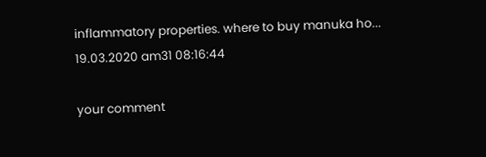inflammatory properties. where to buy manuka ho...
19.03.2020 am31 08:16:44

your comment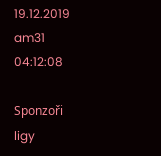19.12.2019 am31 04:12:08

Sponzoři ligy